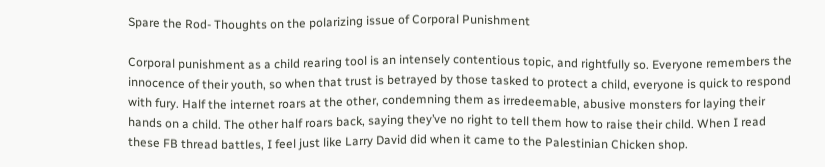Spare the Rod- Thoughts on the polarizing issue of Corporal Punishment

Corporal punishment as a child rearing tool is an intensely contentious topic, and rightfully so. Everyone remembers the innocence of their youth, so when that trust is betrayed by those tasked to protect a child, everyone is quick to respond with fury. Half the internet roars at the other, condemning them as irredeemable, abusive monsters for laying their hands on a child. The other half roars back, saying they’ve no right to tell them how to raise their child. When I read these FB thread battles, I feel just like Larry David did when it came to the Palestinian Chicken shop.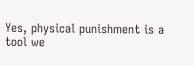Yes, physical punishment is a tool we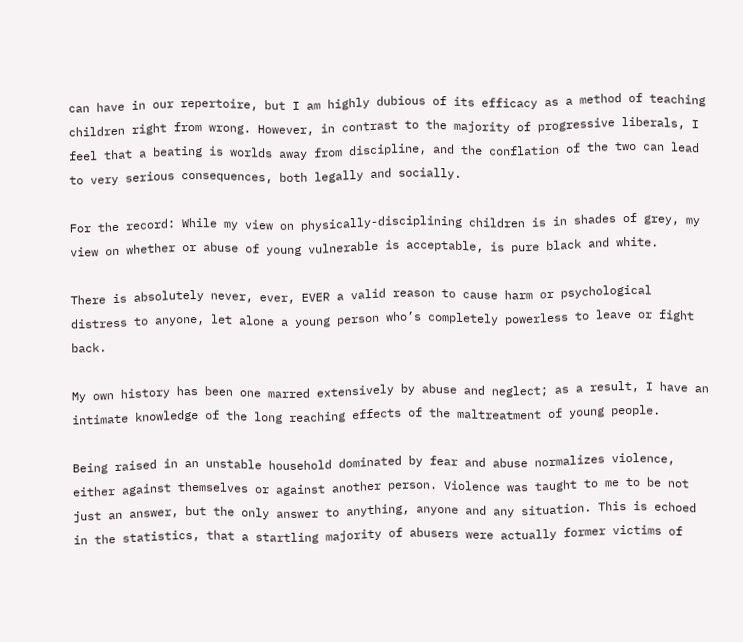can have in our repertoire, but I am highly dubious of its efficacy as a method of teaching children right from wrong. However, in contrast to the majority of progressive liberals, I feel that a beating is worlds away from discipline, and the conflation of the two can lead to very serious consequences, both legally and socially.

For the record: While my view on physically-disciplining children is in shades of grey, my view on whether or abuse of young vulnerable is acceptable, is pure black and white.

There is absolutely never, ever, EVER a valid reason to cause harm or psychological distress to anyone, let alone a young person who’s completely powerless to leave or fight back.

My own history has been one marred extensively by abuse and neglect; as a result, I have an intimate knowledge of the long reaching effects of the maltreatment of young people.

Being raised in an unstable household dominated by fear and abuse normalizes violence, either against themselves or against another person. Violence was taught to me to be not just an answer, but the only answer to anything, anyone and any situation. This is echoed in the statistics, that a startling majority of abusers were actually former victims of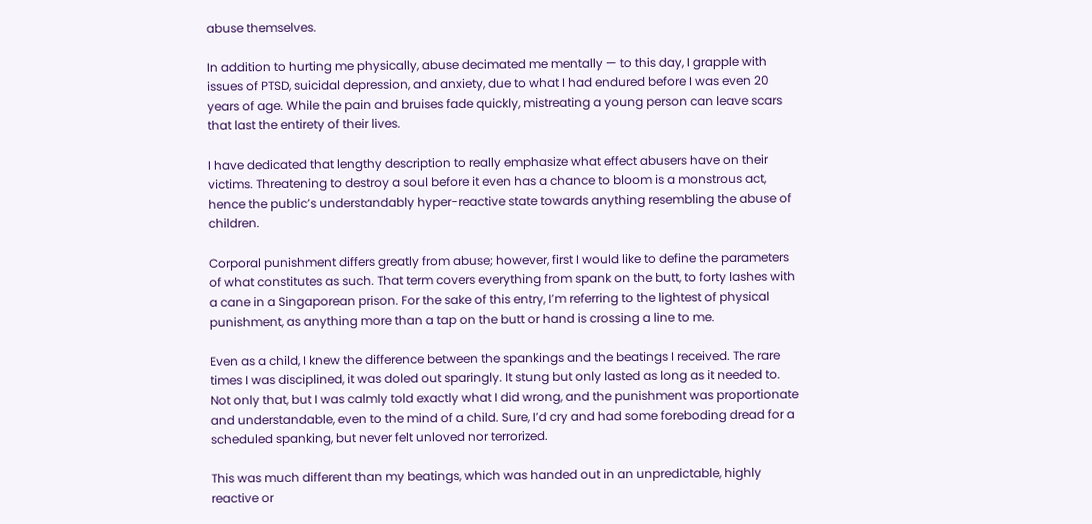abuse themselves.

In addition to hurting me physically, abuse decimated me mentally — to this day, I grapple with issues of PTSD, suicidal depression, and anxiety, due to what I had endured before I was even 20 years of age. While the pain and bruises fade quickly, mistreating a young person can leave scars that last the entirety of their lives.

I have dedicated that lengthy description to really emphasize what effect abusers have on their victims. Threatening to destroy a soul before it even has a chance to bloom is a monstrous act, hence the public’s understandably hyper-reactive state towards anything resembling the abuse of children.

Corporal punishment differs greatly from abuse; however, first I would like to define the parameters of what constitutes as such. That term covers everything from spank on the butt, to forty lashes with a cane in a Singaporean prison. For the sake of this entry, I’m referring to the lightest of physical punishment, as anything more than a tap on the butt or hand is crossing a line to me.

Even as a child, I knew the difference between the spankings and the beatings I received. The rare times I was disciplined, it was doled out sparingly. It stung but only lasted as long as it needed to. Not only that, but I was calmly told exactly what I did wrong, and the punishment was proportionate and understandable, even to the mind of a child. Sure, I’d cry and had some foreboding dread for a scheduled spanking, but never felt unloved nor terrorized.

This was much different than my beatings, which was handed out in an unpredictable, highly reactive or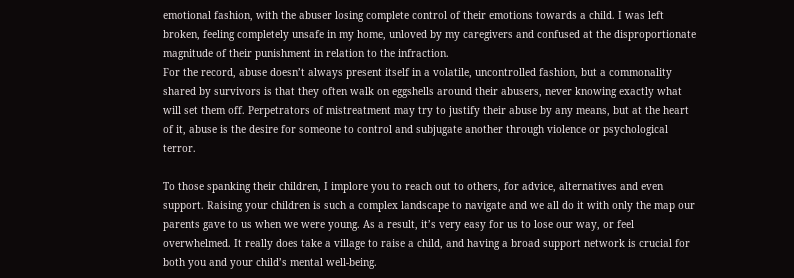emotional fashion, with the abuser losing complete control of their emotions towards a child. I was left broken, feeling completely unsafe in my home, unloved by my caregivers and confused at the disproportionate magnitude of their punishment in relation to the infraction.
For the record, abuse doesn’t always present itself in a volatile, uncontrolled fashion, but a commonality shared by survivors is that they often walk on eggshells around their abusers, never knowing exactly what will set them off. Perpetrators of mistreatment may try to justify their abuse by any means, but at the heart of it, abuse is the desire for someone to control and subjugate another through violence or psychological terror.

To those spanking their children, I implore you to reach out to others, for advice, alternatives and even support. Raising your children is such a complex landscape to navigate and we all do it with only the map our parents gave to us when we were young. As a result, it’s very easy for us to lose our way, or feel overwhelmed. It really does take a village to raise a child, and having a broad support network is crucial for both you and your child’s mental well-being.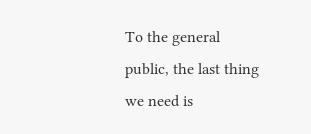To the general public, the last thing we need is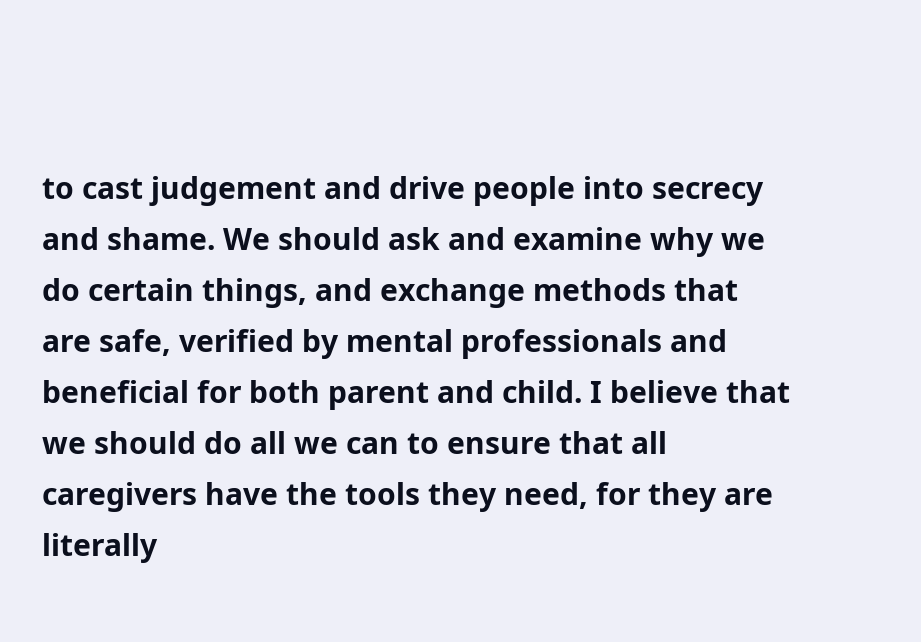to cast judgement and drive people into secrecy and shame. We should ask and examine why we do certain things, and exchange methods that are safe, verified by mental professionals and beneficial for both parent and child. I believe that we should do all we can to ensure that all caregivers have the tools they need, for they are literally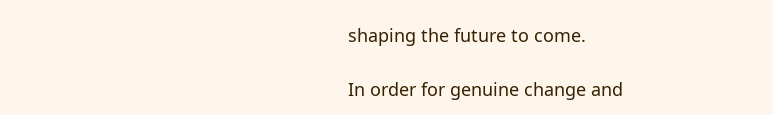shaping the future to come.

In order for genuine change and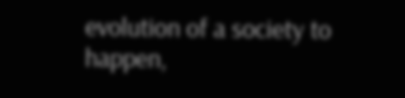evolution of a society to happen,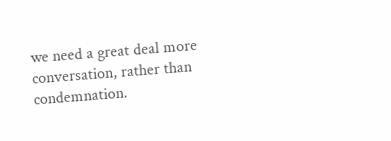we need a great deal more conversation, rather than condemnation.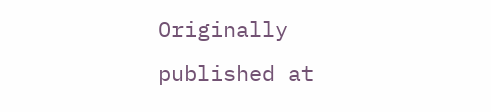Originally published at